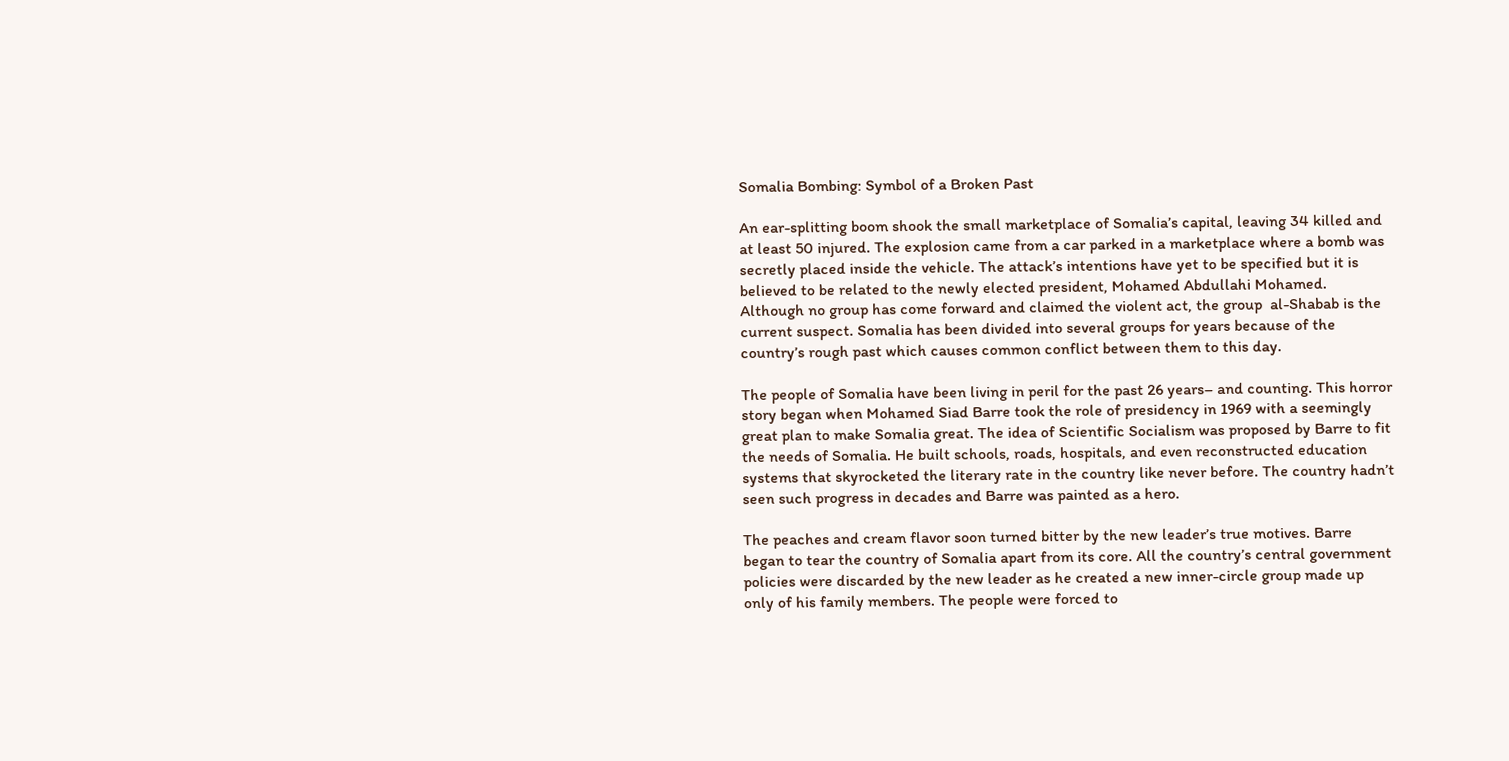Somalia Bombing: Symbol of a Broken Past

An ear-splitting boom shook the small marketplace of Somalia’s capital, leaving 34 killed and at least 50 injured. The explosion came from a car parked in a marketplace where a bomb was secretly placed inside the vehicle. The attack’s intentions have yet to be specified but it is believed to be related to the newly elected president, Mohamed Abdullahi Mohamed. Although no group has come forward and claimed the violent act, the group  al-Shabab is the current suspect. Somalia has been divided into several groups for years because of the country’s rough past which causes common conflict between them to this day.

The people of Somalia have been living in peril for the past 26 years– and counting. This horror story began when Mohamed Siad Barre took the role of presidency in 1969 with a seemingly great plan to make Somalia great. The idea of Scientific Socialism was proposed by Barre to fit the needs of Somalia. He built schools, roads, hospitals, and even reconstructed education systems that skyrocketed the literary rate in the country like never before. The country hadn’t seen such progress in decades and Barre was painted as a hero.

The peaches and cream flavor soon turned bitter by the new leader’s true motives. Barre began to tear the country of Somalia apart from its core. All the country’s central government policies were discarded by the new leader as he created a new inner-circle group made up only of his family members. The people were forced to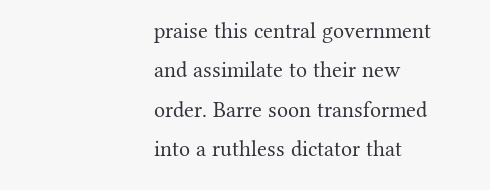praise this central government and assimilate to their new order. Barre soon transformed into a ruthless dictator that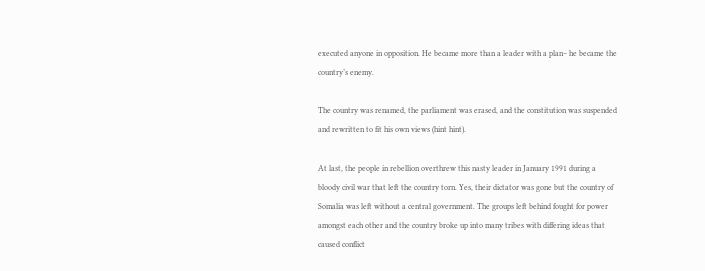executed anyone in opposition. He became more than a leader with a plan– he became the country’s enemy.

The country was renamed, the parliament was erased, and the constitution was suspended and rewritten to fit his own views (hint hint).

At last, the people in rebellion overthrew this nasty leader in January 1991 during a bloody civil war that left the country torn. Yes, their dictator was gone but the country of Somalia was left without a central government. The groups left behind fought for power amongst each other and the country broke up into many tribes with differing ideas that caused conflict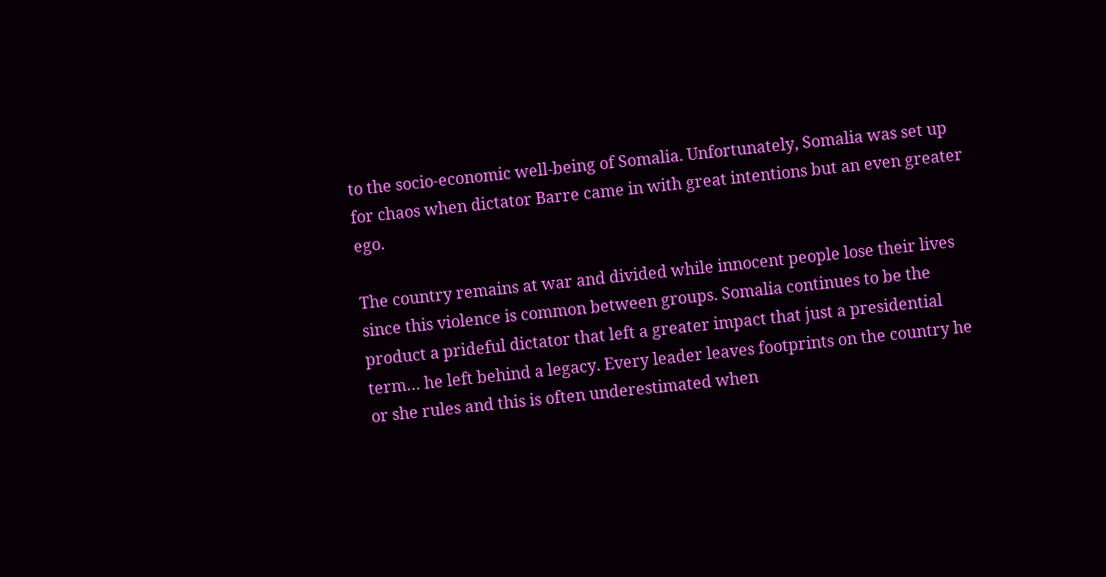to the socio-economic well-being of Somalia. Unfortunately, Somalia was set up for chaos when dictator Barre came in with great intentions but an even greater ego.

The country remains at war and divided while innocent people lose their lives since this violence is common between groups. Somalia continues to be the product a prideful dictator that left a greater impact that just a presidential term… he left behind a legacy. Every leader leaves footprints on the country he or she rules and this is often underestimated when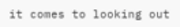it comes to looking out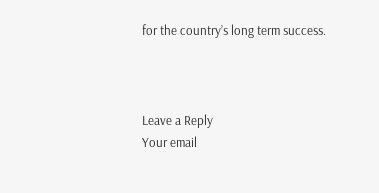for the country’s long term success.



Leave a Reply
Your email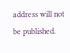address will not be published.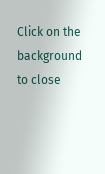Click on the background to close